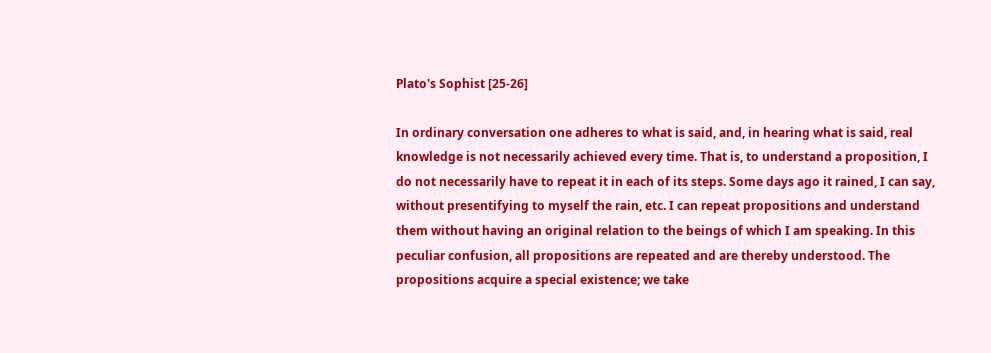Plato's Sophist [25-26]

In ordinary conversation one adheres to what is said, and, in hearing what is said, real knowledge is not necessarily achieved every time. That is, to understand a proposition, I do not necessarily have to repeat it in each of its steps. Some days ago it rained, I can say, without presentifying to myself the rain, etc. I can repeat propositions and understand them without having an original relation to the beings of which I am speaking. In this peculiar confusion, all propositions are repeated and are thereby understood. The propositions acquire a special existence; we take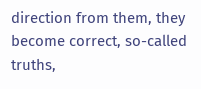direction from them, they become correct, so-called truths,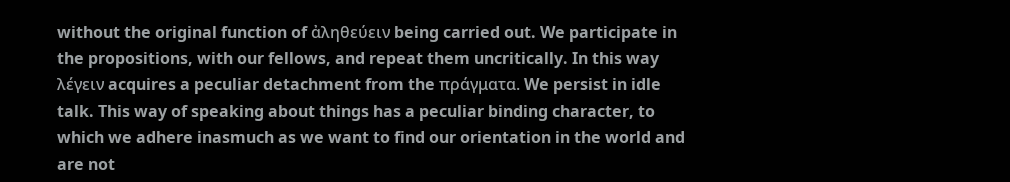without the original function of ἀληθεύειν being carried out. We participate in the propositions, with our fellows, and repeat them uncritically. In this way λέγειν acquires a peculiar detachment from the πράγματα. We persist in idle talk. This way of speaking about things has a peculiar binding character, to which we adhere inasmuch as we want to find our orientation in the world and are not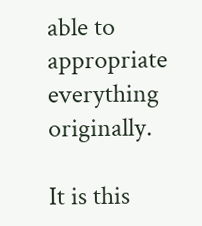able to appropriate everything originally.

It is this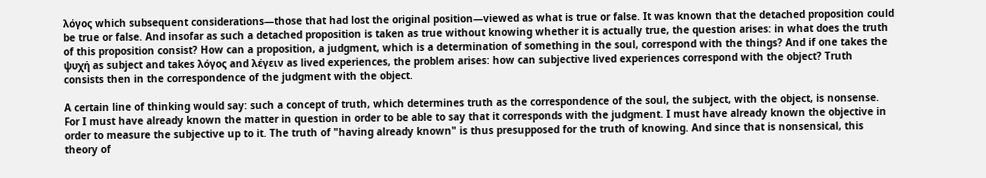λόγος which subsequent considerations—those that had lost the original position—viewed as what is true or false. It was known that the detached proposition could be true or false. And insofar as such a detached proposition is taken as true without knowing whether it is actually true, the question arises: in what does the truth of this proposition consist? How can a proposition, a judgment, which is a determination of something in the soul, correspond with the things? And if one takes the ψυχή as subject and takes λόγος and λέγειν as lived experiences, the problem arises: how can subjective lived experiences correspond with the object? Truth consists then in the correspondence of the judgment with the object.

A certain line of thinking would say: such a concept of truth, which determines truth as the correspondence of the soul, the subject, with the object, is nonsense. For I must have already known the matter in question in order to be able to say that it corresponds with the judgment. I must have already known the objective in order to measure the subjective up to it. The truth of "having already known" is thus presupposed for the truth of knowing. And since that is nonsensical, this theory of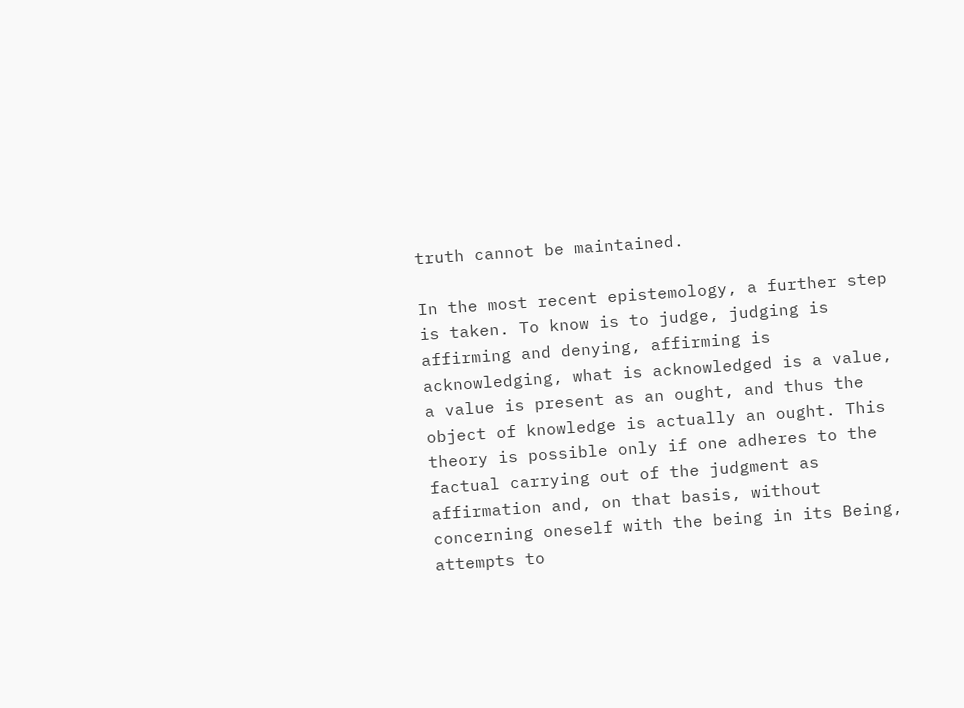truth cannot be maintained.

In the most recent epistemology, a further step is taken. To know is to judge, judging is affirming and denying, affirming is acknowledging, what is acknowledged is a value, a value is present as an ought, and thus the object of knowledge is actually an ought. This theory is possible only if one adheres to the factual carrying out of the judgment as affirmation and, on that basis, without concerning oneself with the being in its Being, attempts to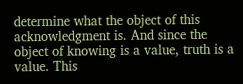determine what the object of this acknowledgment is. And since the object of knowing is a value, truth is a value. This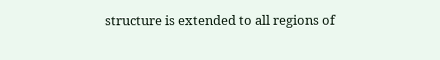structure is extended to all regions of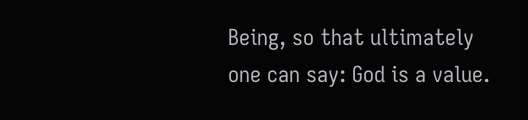Being, so that ultimately one can say: God is a value.